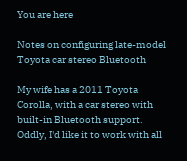You are here

Notes on configuring late-model Toyota car stereo Bluetooth

My wife has a 2011 Toyota Corolla, with a car stereo with built-in Bluetooth support. Oddly, I'd like it to work with all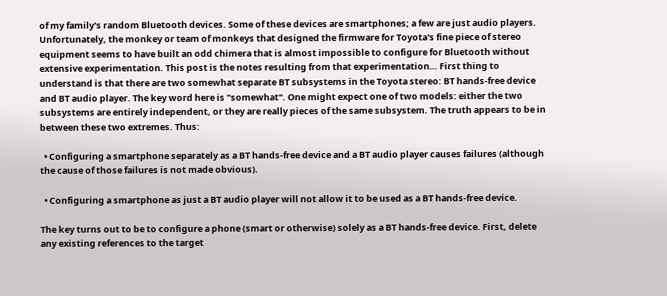of my family's random Bluetooth devices. Some of these devices are smartphones; a few are just audio players. Unfortunately, the monkey or team of monkeys that designed the firmware for Toyota's fine piece of stereo equipment seems to have built an odd chimera that is almost impossible to configure for Bluetooth without extensive experimentation. This post is the notes resulting from that experimentation… First thing to understand is that there are two somewhat separate BT subsystems in the Toyota stereo: BT hands-free device and BT audio player. The key word here is "somewhat". One might expect one of two models: either the two subsystems are entirely independent, or they are really pieces of the same subsystem. The truth appears to be in between these two extremes. Thus:

  • Configuring a smartphone separately as a BT hands-free device and a BT audio player causes failures (although the cause of those failures is not made obvious).

  • Configuring a smartphone as just a BT audio player will not allow it to be used as a BT hands-free device.

The key turns out to be to configure a phone (smart or otherwise) solely as a BT hands-free device. First, delete any existing references to the target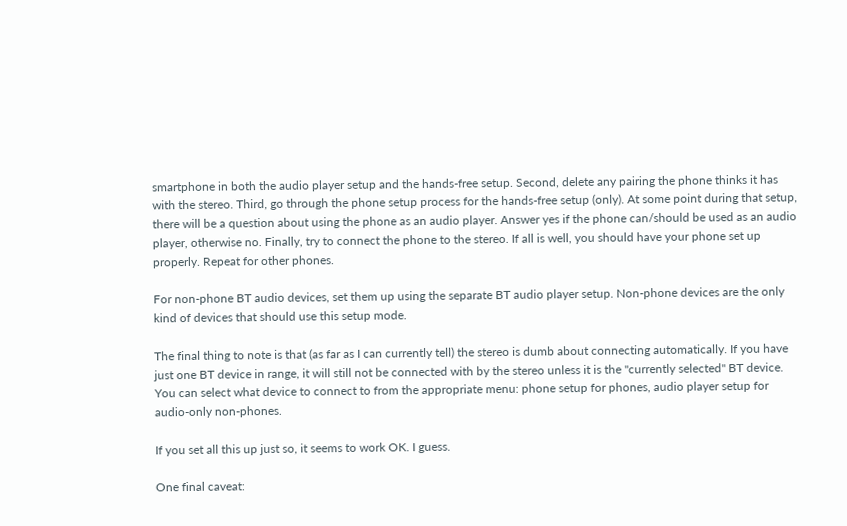smartphone in both the audio player setup and the hands-free setup. Second, delete any pairing the phone thinks it has with the stereo. Third, go through the phone setup process for the hands-free setup (only). At some point during that setup, there will be a question about using the phone as an audio player. Answer yes if the phone can/should be used as an audio player, otherwise no. Finally, try to connect the phone to the stereo. If all is well, you should have your phone set up properly. Repeat for other phones.

For non-phone BT audio devices, set them up using the separate BT audio player setup. Non-phone devices are the only kind of devices that should use this setup mode.

The final thing to note is that (as far as I can currently tell) the stereo is dumb about connecting automatically. If you have just one BT device in range, it will still not be connected with by the stereo unless it is the "currently selected" BT device. You can select what device to connect to from the appropriate menu: phone setup for phones, audio player setup for audio-only non-phones.

If you set all this up just so, it seems to work OK. I guess.

One final caveat: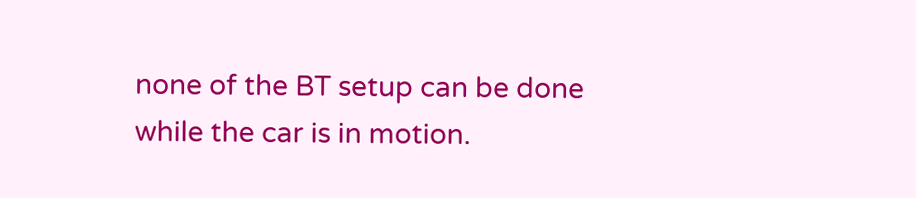none of the BT setup can be done while the car is in motion.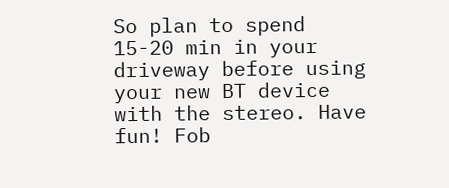So plan to spend 15-20 min in your driveway before using your new BT device with the stereo. Have fun! Fob